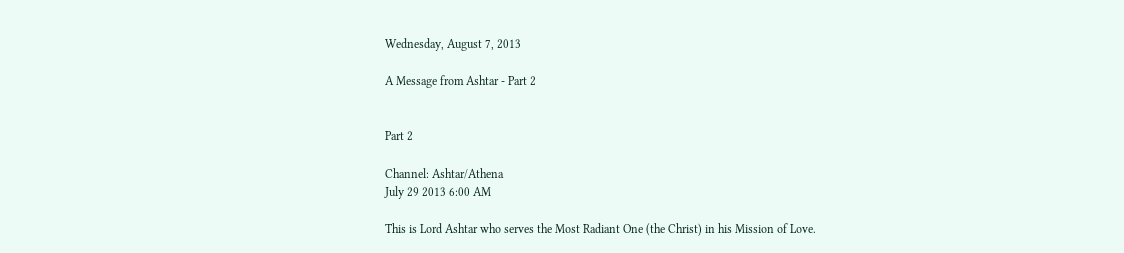Wednesday, August 7, 2013

A Message from Ashtar - Part 2


Part 2

Channel: Ashtar/Athena
July 29 2013 6:00 AM

This is Lord Ashtar who serves the Most Radiant One (the Christ) in his Mission of Love.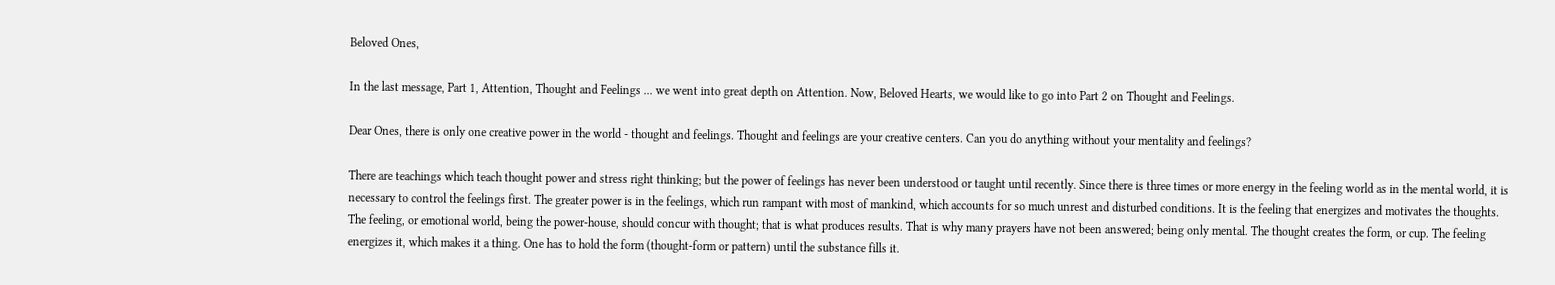Beloved Ones,

In the last message, Part 1, Attention, Thought and Feelings ... we went into great depth on Attention. Now, Beloved Hearts, we would like to go into Part 2 on Thought and Feelings.

Dear Ones, there is only one creative power in the world - thought and feelings. Thought and feelings are your creative centers. Can you do anything without your mentality and feelings?

There are teachings which teach thought power and stress right thinking; but the power of feelings has never been understood or taught until recently. Since there is three times or more energy in the feeling world as in the mental world, it is necessary to control the feelings first. The greater power is in the feelings, which run rampant with most of mankind, which accounts for so much unrest and disturbed conditions. It is the feeling that energizes and motivates the thoughts. The feeling, or emotional world, being the power-house, should concur with thought; that is what produces results. That is why many prayers have not been answered; being only mental. The thought creates the form, or cup. The feeling energizes it, which makes it a thing. One has to hold the form (thought-form or pattern) until the substance fills it.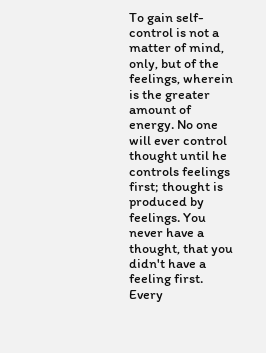To gain self-control is not a matter of mind, only, but of the feelings, wherein is the greater amount of energy. No one will ever control thought until he controls feelings first; thought is produced by feelings. You never have a thought, that you didn't have a feeling first. Every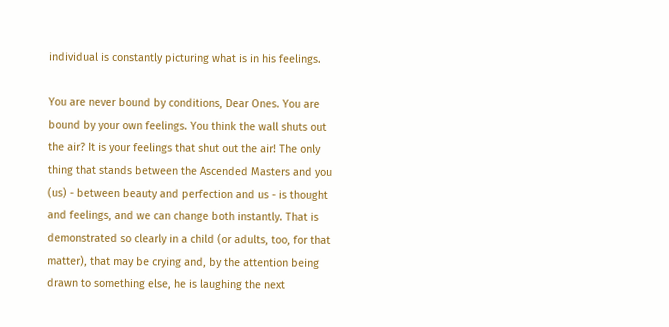individual is constantly picturing what is in his feelings.

You are never bound by conditions, Dear Ones. You are bound by your own feelings. You think the wall shuts out the air? It is your feelings that shut out the air! The only thing that stands between the Ascended Masters and you (us) - between beauty and perfection and us - is thought and feelings, and we can change both instantly. That is demonstrated so clearly in a child (or adults, too, for that matter), that may be crying and, by the attention being drawn to something else, he is laughing the next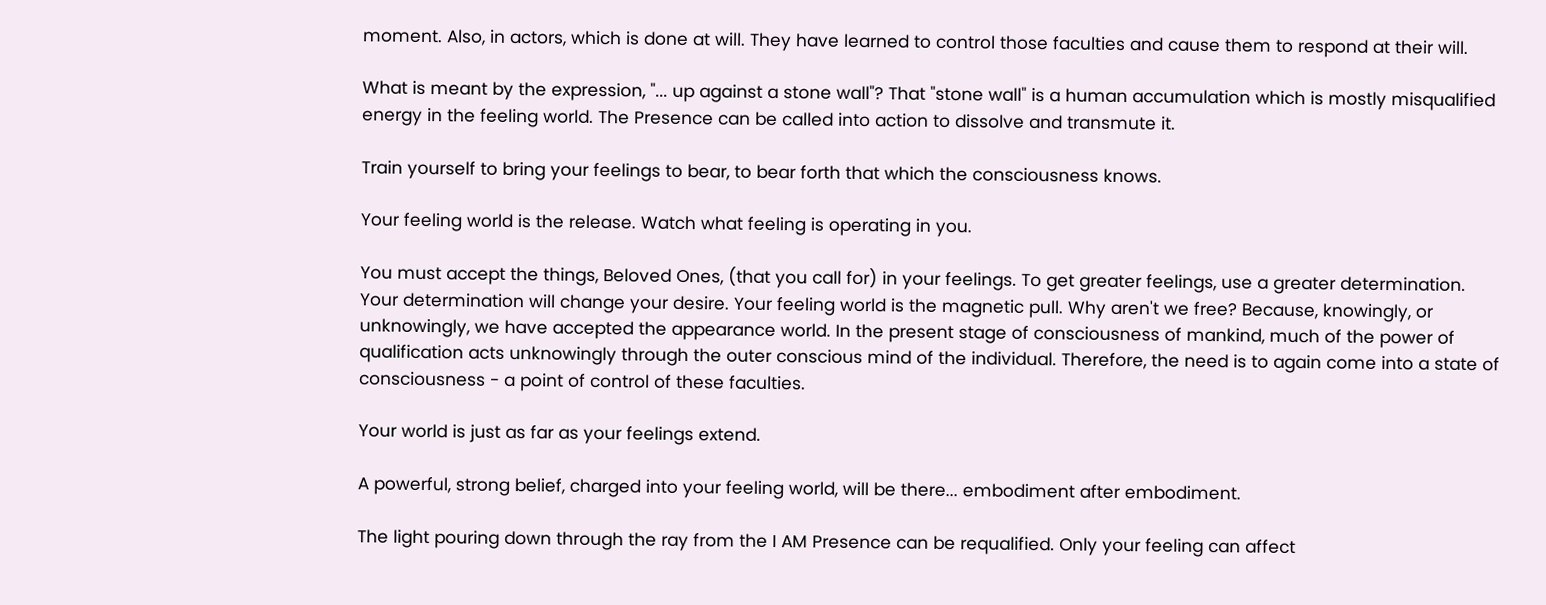moment. Also, in actors, which is done at will. They have learned to control those faculties and cause them to respond at their will.

What is meant by the expression, "... up against a stone wall"? That "stone wall" is a human accumulation which is mostly misqualified energy in the feeling world. The Presence can be called into action to dissolve and transmute it.

Train yourself to bring your feelings to bear, to bear forth that which the consciousness knows.

Your feeling world is the release. Watch what feeling is operating in you.

You must accept the things, Beloved Ones, (that you call for) in your feelings. To get greater feelings, use a greater determination. Your determination will change your desire. Your feeling world is the magnetic pull. Why aren't we free? Because, knowingly, or unknowingly, we have accepted the appearance world. In the present stage of consciousness of mankind, much of the power of qualification acts unknowingly through the outer conscious mind of the individual. Therefore, the need is to again come into a state of consciousness - a point of control of these faculties.

Your world is just as far as your feelings extend.

A powerful, strong belief, charged into your feeling world, will be there... embodiment after embodiment.

The light pouring down through the ray from the I AM Presence can be requalified. Only your feeling can affect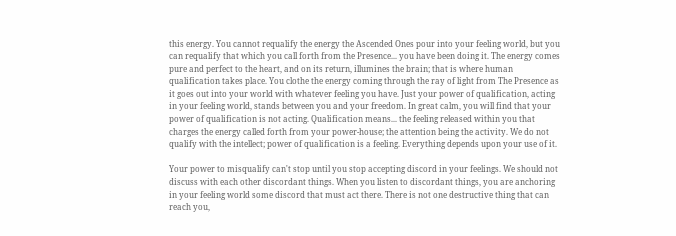this energy. You cannot requalify the energy the Ascended Ones pour into your feeling world, but you can requalify that which you call forth from the Presence... you have been doing it. The energy comes pure and perfect to the heart, and on its return, illumines the brain; that is where human qualification takes place. You clothe the energy coming through the ray of light from The Presence as it goes out into your world with whatever feeling you have. Just your power of qualification, acting in your feeling world, stands between you and your freedom. In great calm, you will find that your power of qualification is not acting. Qualification means... the feeling released within you that charges the energy called forth from your power-house; the attention being the activity. We do not qualify with the intellect; power of qualification is a feeling. Everything depends upon your use of it.

Your power to misqualify can't stop until you stop accepting discord in your feelings. We should not discuss with each other discordant things. When you listen to discordant things, you are anchoring in your feeling world some discord that must act there. There is not one destructive thing that can reach you,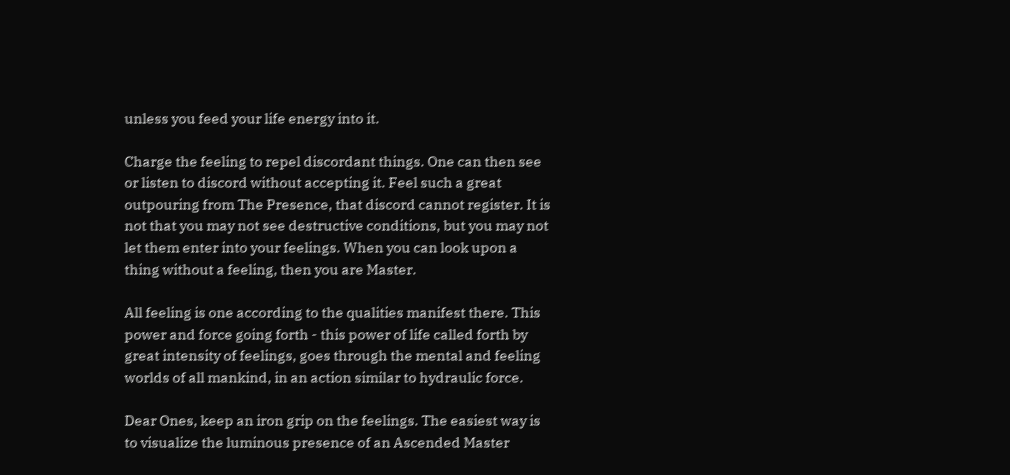unless you feed your life energy into it.

Charge the feeling to repel discordant things. One can then see or listen to discord without accepting it. Feel such a great outpouring from The Presence, that discord cannot register. It is not that you may not see destructive conditions, but you may not let them enter into your feelings. When you can look upon a thing without a feeling, then you are Master.

All feeling is one according to the qualities manifest there. This power and force going forth - this power of life called forth by great intensity of feelings, goes through the mental and feeling worlds of all mankind, in an action similar to hydraulic force.

Dear Ones, keep an iron grip on the feelings. The easiest way is to visualize the luminous presence of an Ascended Master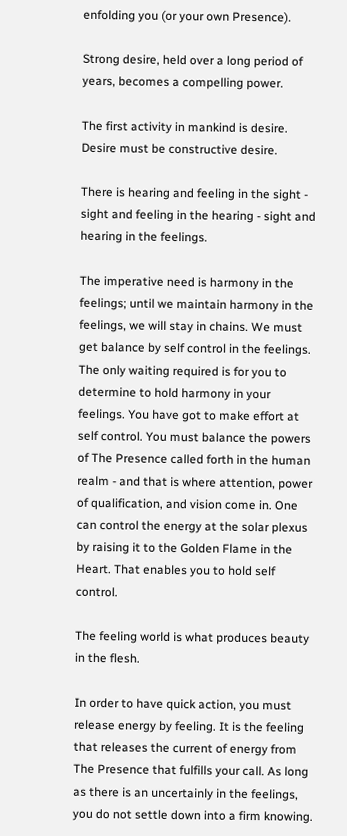enfolding you (or your own Presence).

Strong desire, held over a long period of years, becomes a compelling power.

The first activity in mankind is desire. Desire must be constructive desire.

There is hearing and feeling in the sight - sight and feeling in the hearing - sight and hearing in the feelings.

The imperative need is harmony in the feelings; until we maintain harmony in the feelings, we will stay in chains. We must get balance by self control in the feelings. The only waiting required is for you to determine to hold harmony in your feelings. You have got to make effort at self control. You must balance the powers of The Presence called forth in the human realm - and that is where attention, power of qualification, and vision come in. One can control the energy at the solar plexus by raising it to the Golden Flame in the Heart. That enables you to hold self control.

The feeling world is what produces beauty in the flesh.

In order to have quick action, you must release energy by feeling. It is the feeling that releases the current of energy from The Presence that fulfills your call. As long as there is an uncertainly in the feelings, you do not settle down into a firm knowing.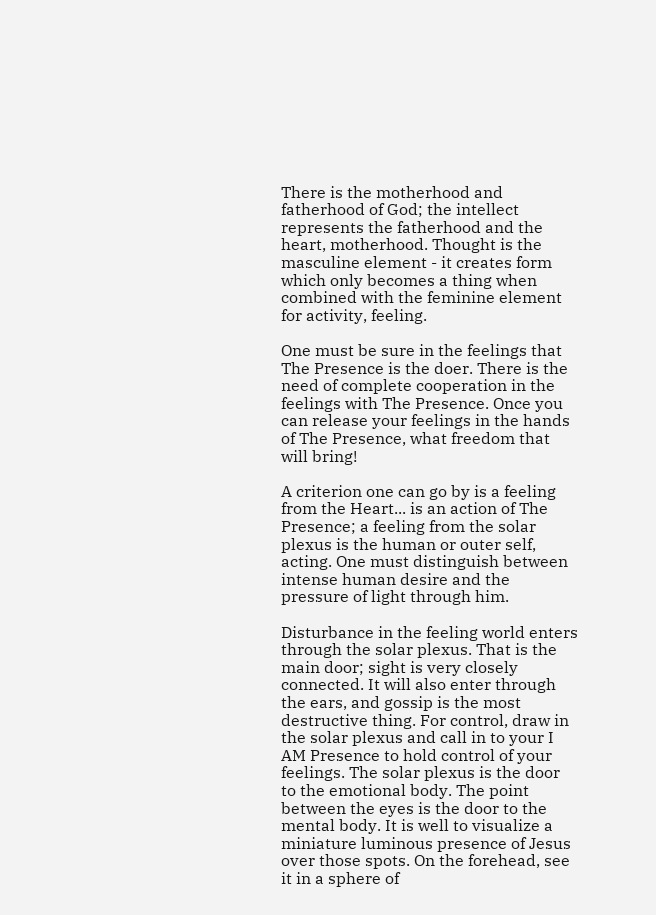There is the motherhood and fatherhood of God; the intellect represents the fatherhood and the heart, motherhood. Thought is the masculine element - it creates form which only becomes a thing when combined with the feminine element for activity, feeling.

One must be sure in the feelings that The Presence is the doer. There is the need of complete cooperation in the feelings with The Presence. Once you can release your feelings in the hands of The Presence, what freedom that will bring!

A criterion one can go by is a feeling from the Heart... is an action of The Presence; a feeling from the solar plexus is the human or outer self, acting. One must distinguish between intense human desire and the pressure of light through him.

Disturbance in the feeling world enters through the solar plexus. That is the main door; sight is very closely connected. It will also enter through the ears, and gossip is the most destructive thing. For control, draw in the solar plexus and call in to your I AM Presence to hold control of your feelings. The solar plexus is the door to the emotional body. The point between the eyes is the door to the mental body. It is well to visualize a miniature luminous presence of Jesus over those spots. On the forehead, see it in a sphere of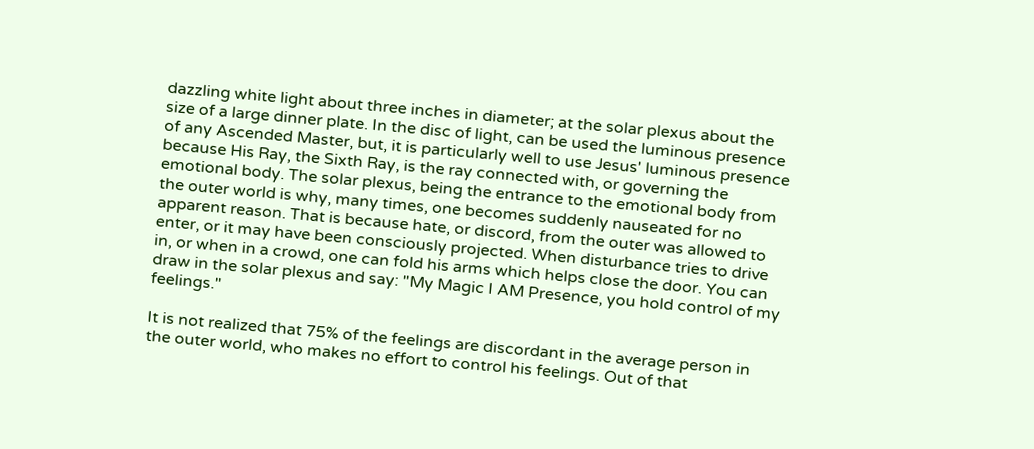dazzling white light about three inches in diameter; at the solar plexus about the size of a large dinner plate. In the disc of light, can be used the luminous presence of any Ascended Master, but, it is particularly well to use Jesus' luminous presence because His Ray, the Sixth Ray, is the ray connected with, or governing the emotional body. The solar plexus, being the entrance to the emotional body from the outer world is why, many times, one becomes suddenly nauseated for no apparent reason. That is because hate, or discord, from the outer was allowed to enter, or it may have been consciously projected. When disturbance tries to drive in, or when in a crowd, one can fold his arms which helps close the door. You can draw in the solar plexus and say: "My Magic I AM Presence, you hold control of my feelings."

It is not realized that 75% of the feelings are discordant in the average person in the outer world, who makes no effort to control his feelings. Out of that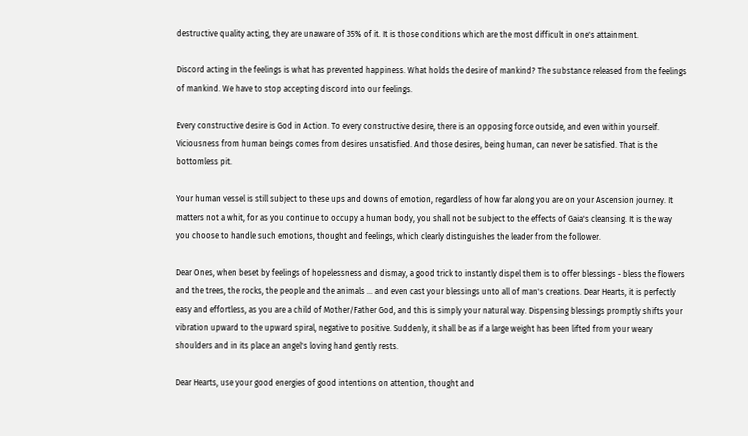destructive quality acting, they are unaware of 35% of it. It is those conditions which are the most difficult in one's attainment.

Discord acting in the feelings is what has prevented happiness. What holds the desire of mankind? The substance released from the feelings of mankind. We have to stop accepting discord into our feelings.

Every constructive desire is God in Action. To every constructive desire, there is an opposing force outside, and even within yourself. Viciousness from human beings comes from desires unsatisfied. And those desires, being human, can never be satisfied. That is the bottomless pit.

Your human vessel is still subject to these ups and downs of emotion, regardless of how far along you are on your Ascension journey. It matters not a whit, for as you continue to occupy a human body, you shall not be subject to the effects of Gaia's cleansing. It is the way you choose to handle such emotions, thought and feelings, which clearly distinguishes the leader from the follower.

Dear Ones, when beset by feelings of hopelessness and dismay, a good trick to instantly dispel them is to offer blessings - bless the flowers and the trees, the rocks, the people and the animals ... and even cast your blessings unto all of man's creations. Dear Hearts, it is perfectly easy and effortless, as you are a child of Mother/Father God, and this is simply your natural way. Dispensing blessings promptly shifts your vibration upward to the upward spiral, negative to positive. Suddenly, it shall be as if a large weight has been lifted from your weary shoulders and in its place an angel's loving hand gently rests.

Dear Hearts, use your good energies of good intentions on attention, thought and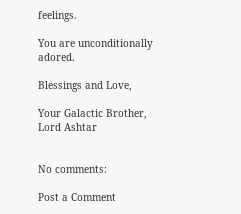feelings.

You are unconditionally adored.

Blessings and Love,

Your Galactic Brother,
Lord Ashtar


No comments:

Post a Comment